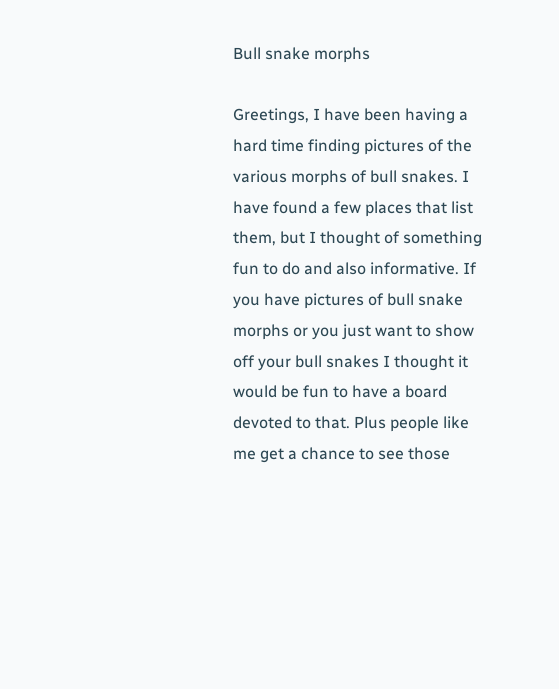Bull snake morphs

Greetings, I have been having a hard time finding pictures of the various morphs of bull snakes. I have found a few places that list them, but I thought of something fun to do and also informative. If you have pictures of bull snake morphs or you just want to show off your bull snakes I thought it would be fun to have a board devoted to that. Plus people like me get a chance to see those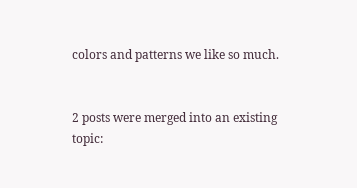colors and patterns we like so much.


2 posts were merged into an existing topic: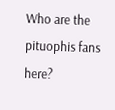Who are the pituophis fans here?